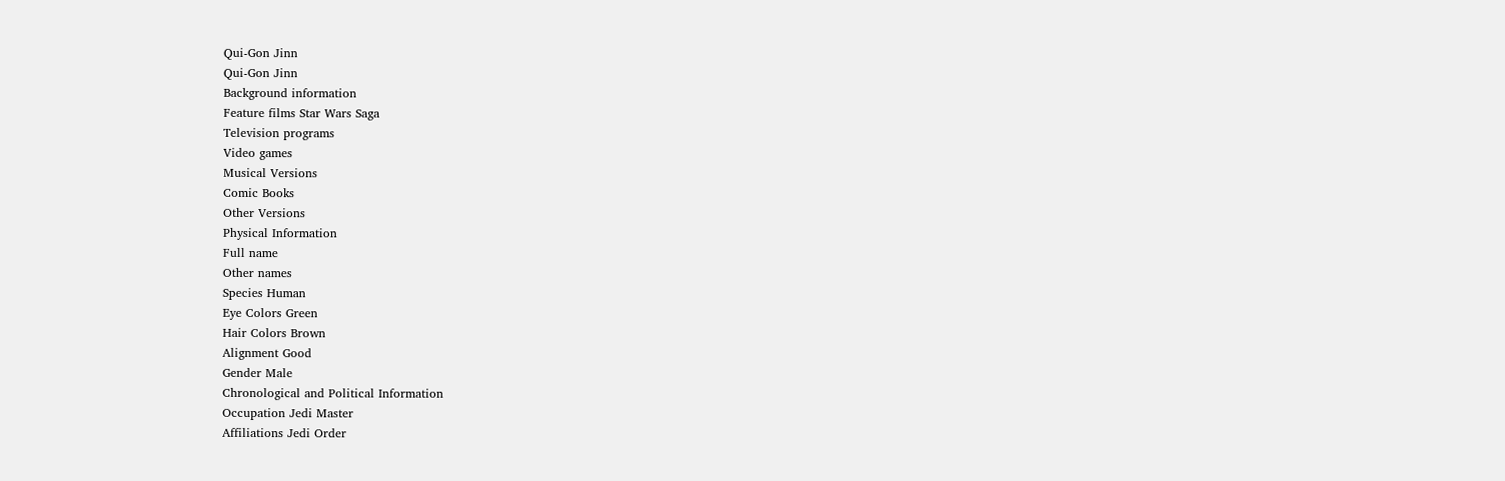Qui-Gon Jinn
Qui-Gon Jinn
Background information
Feature films Star Wars Saga
Television programs
Video games
Musical Versions
Comic Books
Other Versions
Physical Information
Full name
Other names
Species Human
Eye Colors Green
Hair Colors Brown
Alignment Good
Gender Male
Chronological and Political Information
Occupation Jedi Master
Affiliations Jedi Order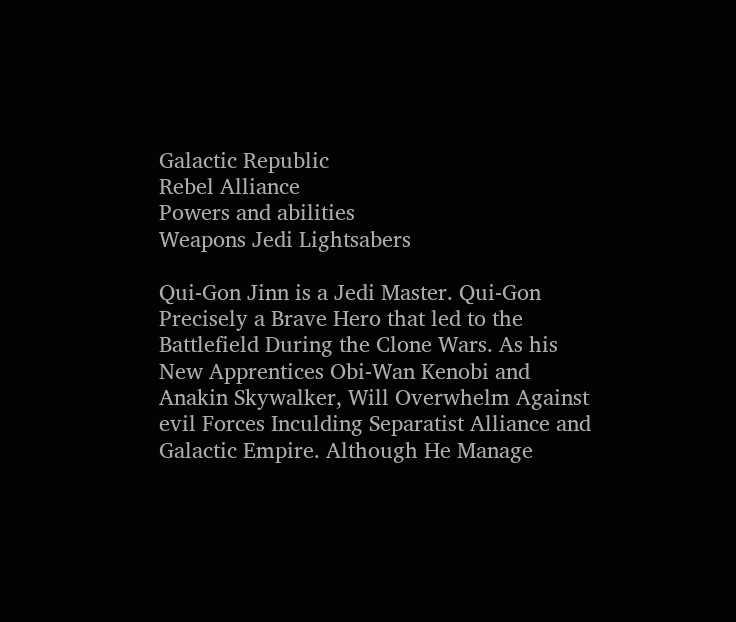Galactic Republic
Rebel Alliance
Powers and abilities
Weapons Jedi Lightsabers

Qui-Gon Jinn is a Jedi Master. Qui-Gon Precisely a Brave Hero that led to the Battlefield During the Clone Wars. As his New Apprentices Obi-Wan Kenobi and Anakin Skywalker, Will Overwhelm Against evil Forces Inculding Separatist Alliance and Galactic Empire. Although He Manage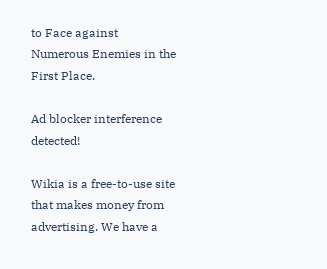to Face against Numerous Enemies in the First Place.

Ad blocker interference detected!

Wikia is a free-to-use site that makes money from advertising. We have a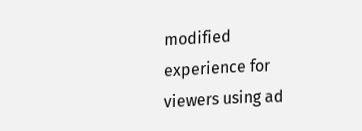modified experience for viewers using ad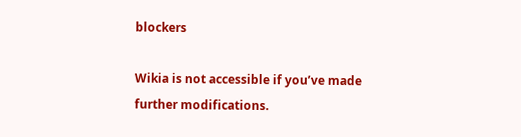blockers

Wikia is not accessible if you’ve made further modifications.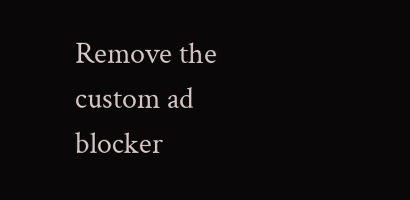Remove the custom ad blocker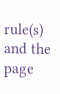rule(s) and the page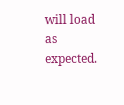will load as expected.